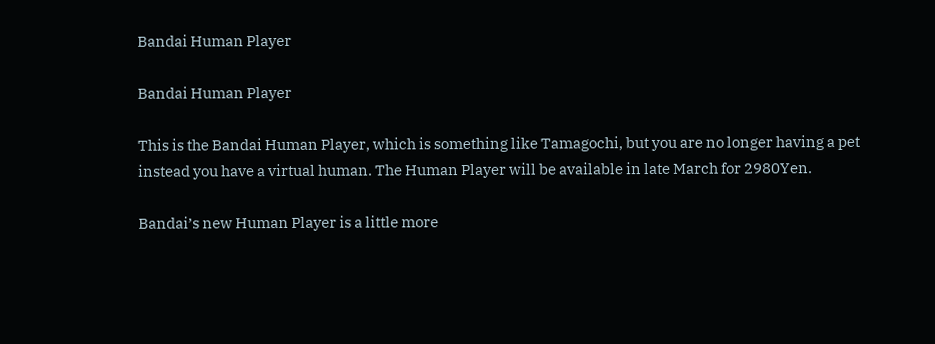Bandai Human Player

Bandai Human Player

This is the Bandai Human Player, which is something like Tamagochi, but you are no longer having a pet instead you have a virtual human. The Human Player will be available in late March for 2980Yen.

Bandai’s new Human Player is a little more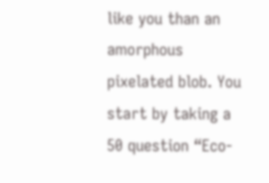like you than an amorphous pixelated blob. You start by taking a 50 question “Eco-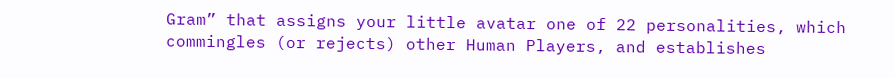Gram” that assigns your little avatar one of 22 personalities, which commingles (or rejects) other Human Players, and establishes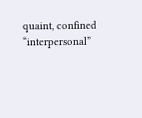quaint, confined “interpersonal”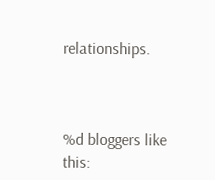relationships.



%d bloggers like this: